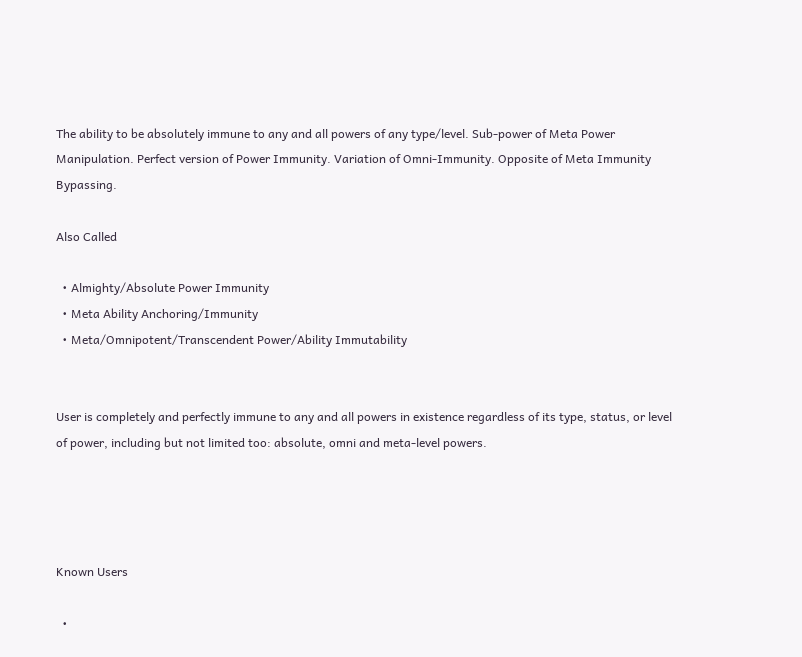The ability to be absolutely immune to any and all powers of any type/level. Sub-power of Meta Power Manipulation. Perfect version of Power Immunity. Variation of Omni-Immunity. Opposite of Meta Immunity Bypassing.

Also Called

  • Almighty/Absolute Power Immunity
  • Meta Ability Anchoring/Immunity
  • Meta/Omnipotent/Transcendent Power/Ability Immutability


User is completely and perfectly immune to any and all powers in existence regardless of its type, status, or level of power, including but not limited too: absolute, omni and meta-level powers.




Known Users

  •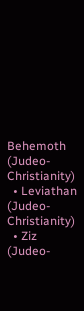Behemoth (Judeo-Christianity)
  • Leviathan (Judeo-Christianity)
  • Ziz (Judeo-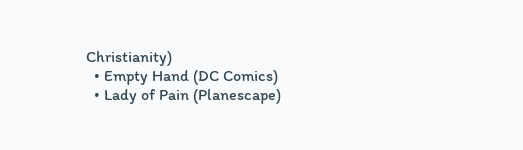Christianity)
  • Empty Hand (DC Comics)
  • Lady of Pain (Planescape)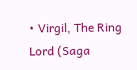• Virgil, The Ring Lord (Saga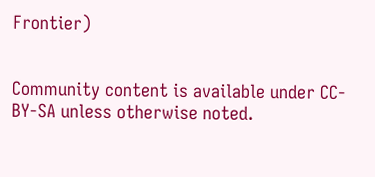Frontier)


Community content is available under CC-BY-SA unless otherwise noted.